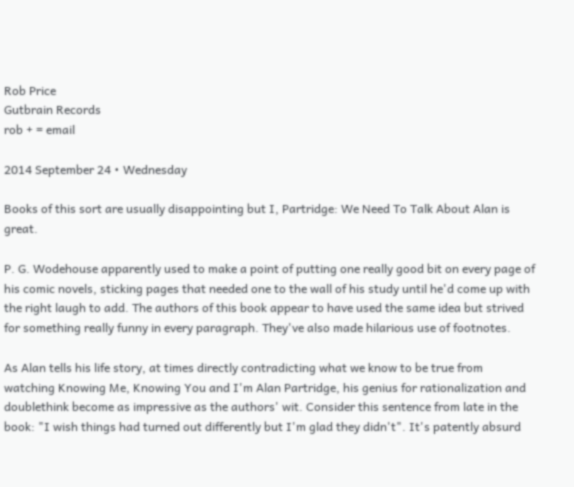Rob Price
Gutbrain Records
rob + = email

2014 September 24 • Wednesday

Books of this sort are usually disappointing but I, Partridge: We Need To Talk About Alan is great.

P. G. Wodehouse apparently used to make a point of putting one really good bit on every page of his comic novels, sticking pages that needed one to the wall of his study until he'd come up with the right laugh to add. The authors of this book appear to have used the same idea but strived for something really funny in every paragraph. They've also made hilarious use of footnotes.

As Alan tells his life story, at times directly contradicting what we know to be true from watching Knowing Me, Knowing You and I'm Alan Partridge, his genius for rationalization and doublethink become as impressive as the authors' wit. Consider this sentence from late in the book: "I wish things had turned out differently but I'm glad they didn't". It's patently absurd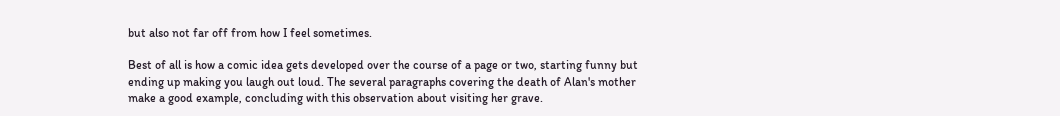but also not far off from how I feel sometimes.

Best of all is how a comic idea gets developed over the course of a page or two, starting funny but ending up making you laugh out loud. The several paragraphs covering the death of Alan's mother make a good example, concluding with this observation about visiting her grave.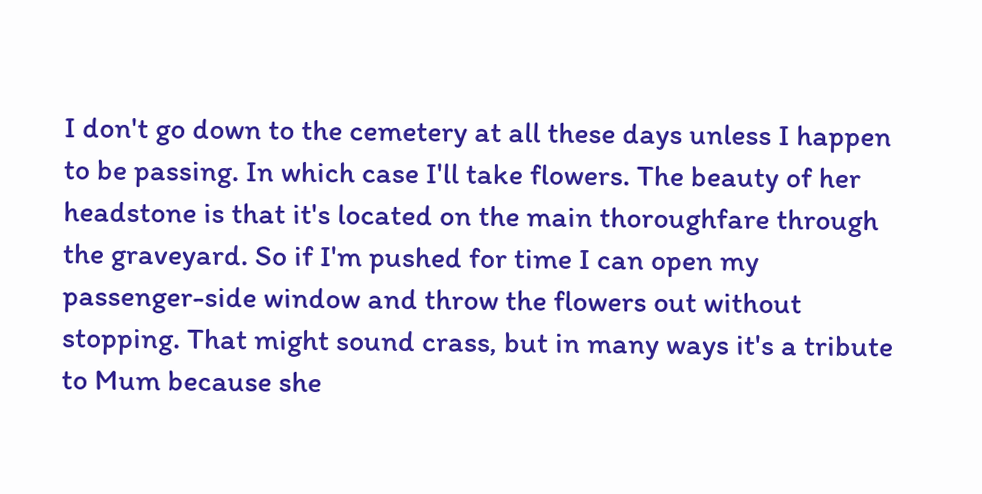I don't go down to the cemetery at all these days unless I happen to be passing. In which case I'll take flowers. The beauty of her headstone is that it's located on the main thoroughfare through the graveyard. So if I'm pushed for time I can open my passenger-side window and throw the flowers out without stopping. That might sound crass, but in many ways it's a tribute to Mum because she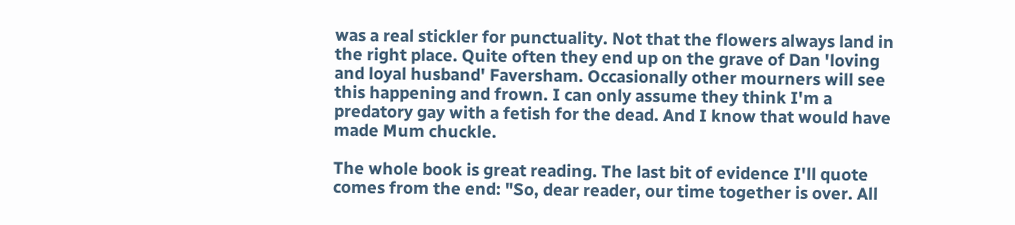was a real stickler for punctuality. Not that the flowers always land in the right place. Quite often they end up on the grave of Dan 'loving and loyal husband' Faversham. Occasionally other mourners will see this happening and frown. I can only assume they think I'm a predatory gay with a fetish for the dead. And I know that would have made Mum chuckle.

The whole book is great reading. The last bit of evidence I'll quote comes from the end: "So, dear reader, our time together is over. All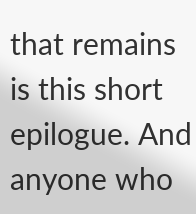that remains is this short epilogue. And anyone who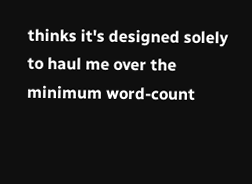thinks it's designed solely to haul me over the minimum word-count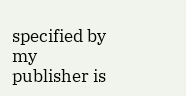specified by my publisher is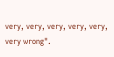very, very, very, very, very, very wrong".